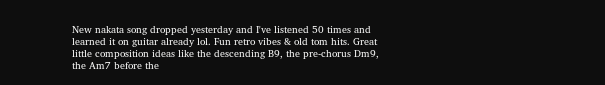New nakata song dropped yesterday and I've listened 50 times and learned it on guitar already lol. Fun retro vibes & old tom hits. Great little composition ideas like the descending B9, the pre-chorus Dm9, the Am7 before the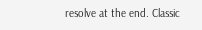resolve at the end. Classic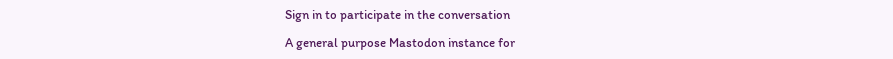Sign in to participate in the conversation

A general purpose Mastodon instance for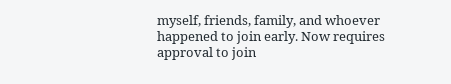myself, friends, family, and whoever happened to join early. Now requires approval to join